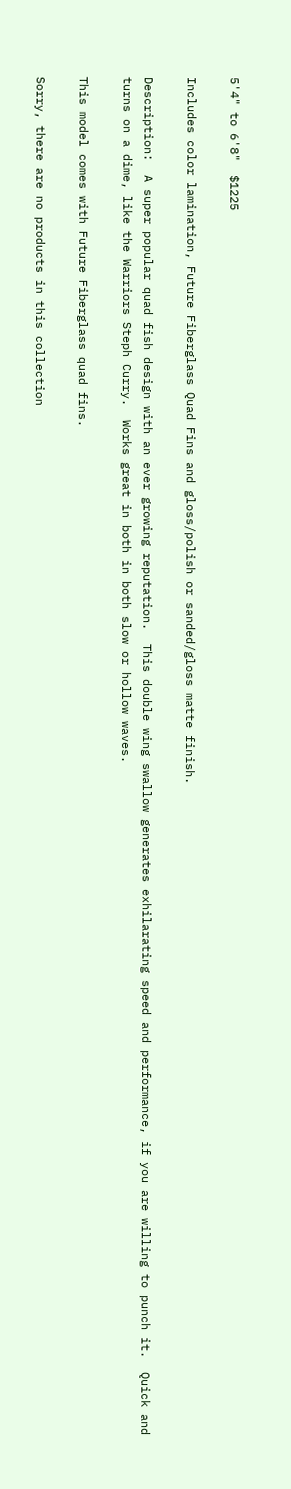5'4" to 6'8"  $1225

Includes color lamination, Future Fiberglass Quad Fins and gloss/polish or sanded/gloss matte finish.

Description:  A super popular quad fish design with an ever growing reputation.  This double wing swallow generates exhilarating speed and performance, if you are willing to punch it.  Quick and turns on a dime, like the Warriors Steph Curry.  Works great in both in both slow or hollow waves.

This model comes with Future Fiberglass quad fins.

Sorry, there are no products in this collection